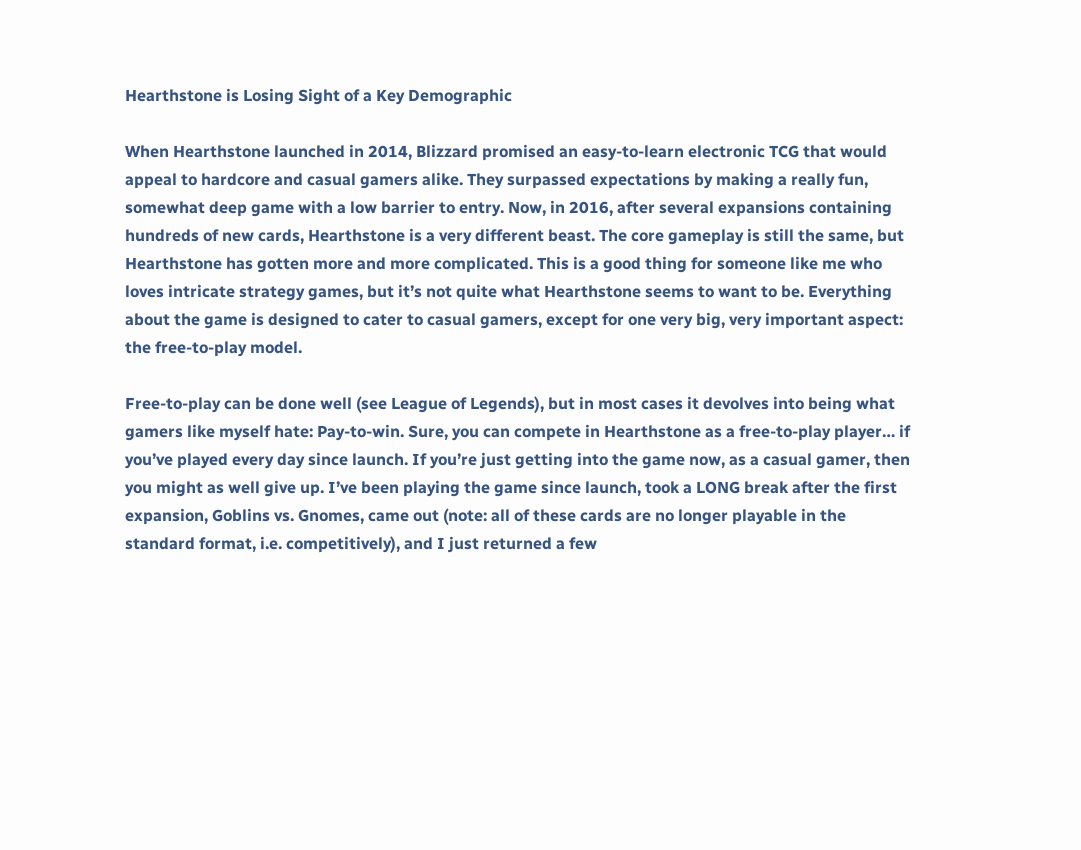Hearthstone is Losing Sight of a Key Demographic

When Hearthstone launched in 2014, Blizzard promised an easy-to-learn electronic TCG that would appeal to hardcore and casual gamers alike. They surpassed expectations by making a really fun, somewhat deep game with a low barrier to entry. Now, in 2016, after several expansions containing hundreds of new cards, Hearthstone is a very different beast. The core gameplay is still the same, but Hearthstone has gotten more and more complicated. This is a good thing for someone like me who loves intricate strategy games, but it’s not quite what Hearthstone seems to want to be. Everything about the game is designed to cater to casual gamers, except for one very big, very important aspect: the free-to-play model.

Free-to-play can be done well (see League of Legends), but in most cases it devolves into being what gamers like myself hate: Pay-to-win. Sure, you can compete in Hearthstone as a free-to-play player… if you’ve played every day since launch. If you’re just getting into the game now, as a casual gamer, then you might as well give up. I’ve been playing the game since launch, took a LONG break after the first expansion, Goblins vs. Gnomes, came out (note: all of these cards are no longer playable in the standard format, i.e. competitively), and I just returned a few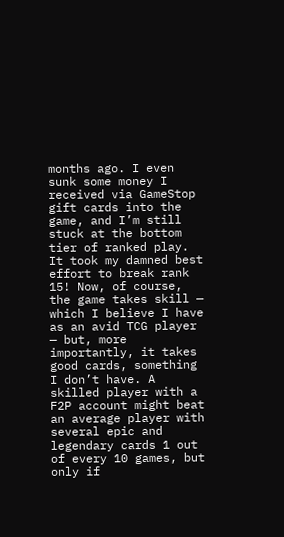months ago. I even sunk some money I received via GameStop gift cards into the game, and I’m still stuck at the bottom tier of ranked play. It took my damned best effort to break rank 15! Now, of course, the game takes skill — which I believe I have as an avid TCG player — but, more importantly, it takes good cards, something I don’t have. A skilled player with a F2P account might beat an average player with several epic and legendary cards 1 out of every 10 games, but only if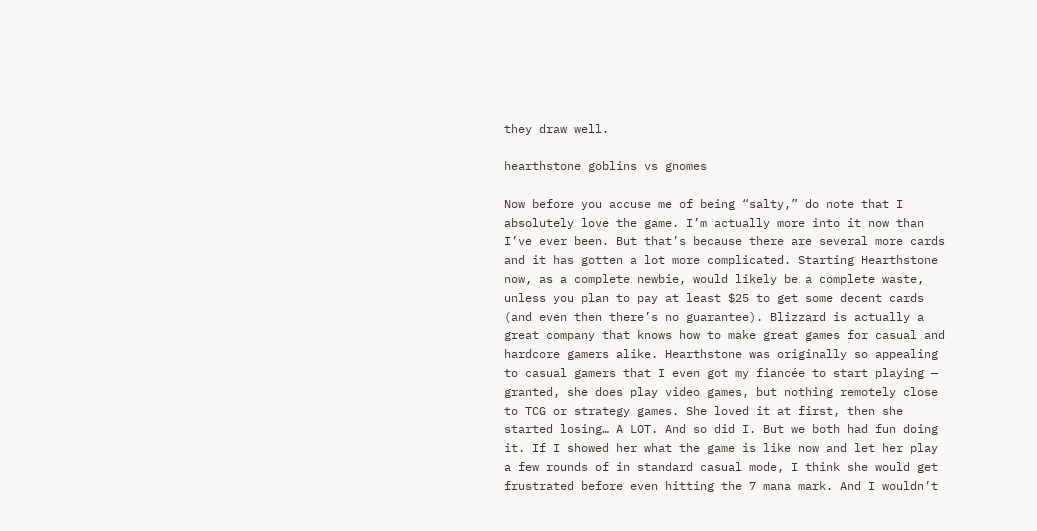they draw well.

hearthstone goblins vs gnomes

Now before you accuse me of being “salty,” do note that I absolutely love the game. I’m actually more into it now than I’ve ever been. But that’s because there are several more cards and it has gotten a lot more complicated. Starting Hearthstone now, as a complete newbie, would likely be a complete waste, unless you plan to pay at least $25 to get some decent cards (and even then there’s no guarantee). Blizzard is actually a great company that knows how to make great games for casual and hardcore gamers alike. Hearthstone was originally so appealing to casual gamers that I even got my fiancée to start playing — granted, she does play video games, but nothing remotely close to TCG or strategy games. She loved it at first, then she started losing… A LOT. And so did I. But we both had fun doing it. If I showed her what the game is like now and let her play a few rounds of in standard casual mode, I think she would get frustrated before even hitting the 7 mana mark. And I wouldn’t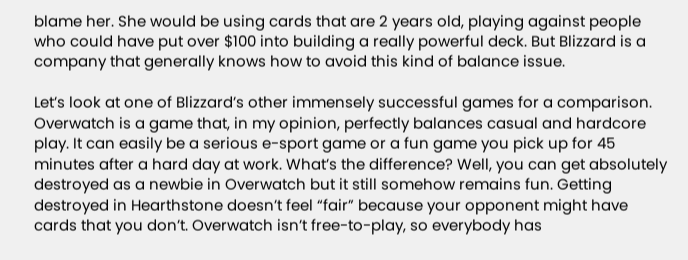blame her. She would be using cards that are 2 years old, playing against people who could have put over $100 into building a really powerful deck. But Blizzard is a company that generally knows how to avoid this kind of balance issue.

Let’s look at one of Blizzard’s other immensely successful games for a comparison. Overwatch is a game that, in my opinion, perfectly balances casual and hardcore play. It can easily be a serious e-sport game or a fun game you pick up for 45 minutes after a hard day at work. What’s the difference? Well, you can get absolutely destroyed as a newbie in Overwatch but it still somehow remains fun. Getting destroyed in Hearthstone doesn’t feel “fair” because your opponent might have cards that you don’t. Overwatch isn’t free-to-play, so everybody has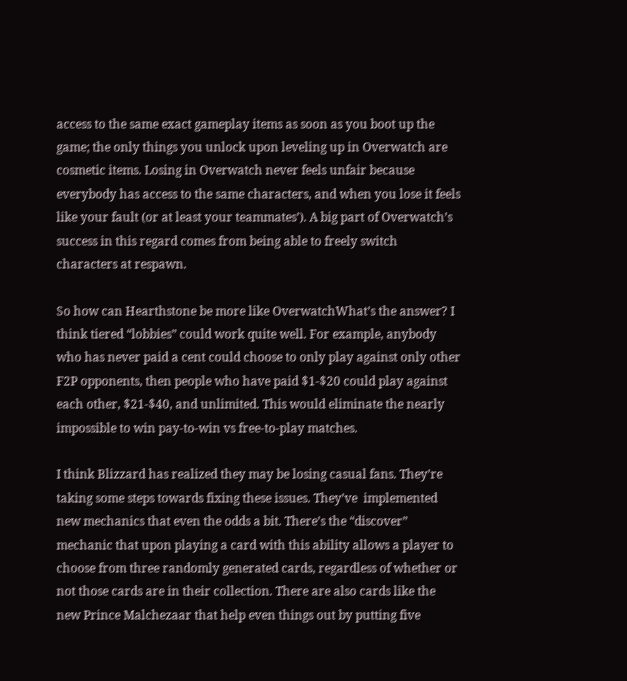access to the same exact gameplay items as soon as you boot up the game; the only things you unlock upon leveling up in Overwatch are cosmetic items. Losing in Overwatch never feels unfair because everybody has access to the same characters, and when you lose it feels like your fault (or at least your teammates’). A big part of Overwatch’s success in this regard comes from being able to freely switch characters at respawn.

So how can Hearthstone be more like OverwatchWhat’s the answer? I think tiered “lobbies” could work quite well. For example, anybody who has never paid a cent could choose to only play against only other F2P opponents, then people who have paid $1-$20 could play against each other, $21-$40, and unlimited. This would eliminate the nearly impossible to win pay-to-win vs free-to-play matches.

I think Blizzard has realized they may be losing casual fans. They’re taking some steps towards fixing these issues. They’ve  implemented new mechanics that even the odds a bit. There’s the “discover” mechanic that upon playing a card with this ability allows a player to choose from three randomly generated cards, regardless of whether or not those cards are in their collection. There are also cards like the new Prince Malchezaar that help even things out by putting five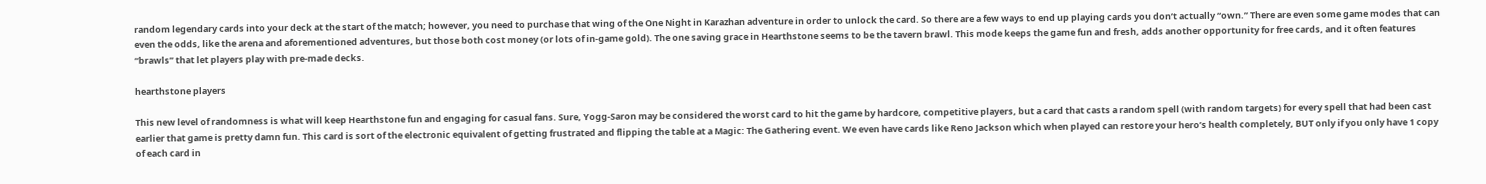random legendary cards into your deck at the start of the match; however, you need to purchase that wing of the One Night in Karazhan adventure in order to unlock the card. So there are a few ways to end up playing cards you don’t actually “own.” There are even some game modes that can even the odds, like the arena and aforementioned adventures, but those both cost money (or lots of in-game gold). The one saving grace in Hearthstone seems to be the tavern brawl. This mode keeps the game fun and fresh, adds another opportunity for free cards, and it often features “brawls” that let players play with pre-made decks.

hearthstone players

This new level of randomness is what will keep Hearthstone fun and engaging for casual fans. Sure, Yogg-Saron may be considered the worst card to hit the game by hardcore, competitive players, but a card that casts a random spell (with random targets) for every spell that had been cast earlier that game is pretty damn fun. This card is sort of the electronic equivalent of getting frustrated and flipping the table at a Magic: The Gathering event. We even have cards like Reno Jackson which when played can restore your hero’s health completely, BUT only if you only have 1 copy of each card in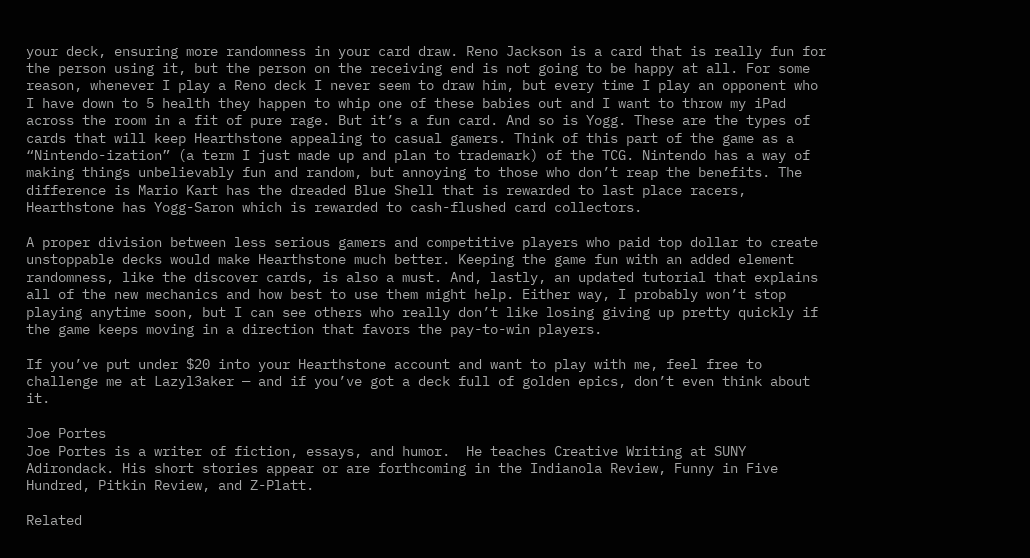your deck, ensuring more randomness in your card draw. Reno Jackson is a card that is really fun for the person using it, but the person on the receiving end is not going to be happy at all. For some reason, whenever I play a Reno deck I never seem to draw him, but every time I play an opponent who I have down to 5 health they happen to whip one of these babies out and I want to throw my iPad across the room in a fit of pure rage. But it’s a fun card. And so is Yogg. These are the types of cards that will keep Hearthstone appealing to casual gamers. Think of this part of the game as a “Nintendo-ization” (a term I just made up and plan to trademark) of the TCG. Nintendo has a way of making things unbelievably fun and random, but annoying to those who don’t reap the benefits. The difference is Mario Kart has the dreaded Blue Shell that is rewarded to last place racers, Hearthstone has Yogg-Saron which is rewarded to cash-flushed card collectors.

A proper division between less serious gamers and competitive players who paid top dollar to create unstoppable decks would make Hearthstone much better. Keeping the game fun with an added element randomness, like the discover cards, is also a must. And, lastly, an updated tutorial that explains all of the new mechanics and how best to use them might help. Either way, I probably won’t stop playing anytime soon, but I can see others who really don’t like losing giving up pretty quickly if the game keeps moving in a direction that favors the pay-to-win players.

If you’ve put under $20 into your Hearthstone account and want to play with me, feel free to challenge me at Lazyl3aker — and if you’ve got a deck full of golden epics, don’t even think about it.

Joe Portes
Joe Portes is a writer of fiction, essays, and humor.  He teaches Creative Writing at SUNY Adirondack. His short stories appear or are forthcoming in the Indianola Review, Funny in Five Hundred, Pitkin Review, and Z-Platt.

Related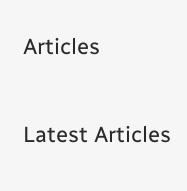Articles

Latest Articles